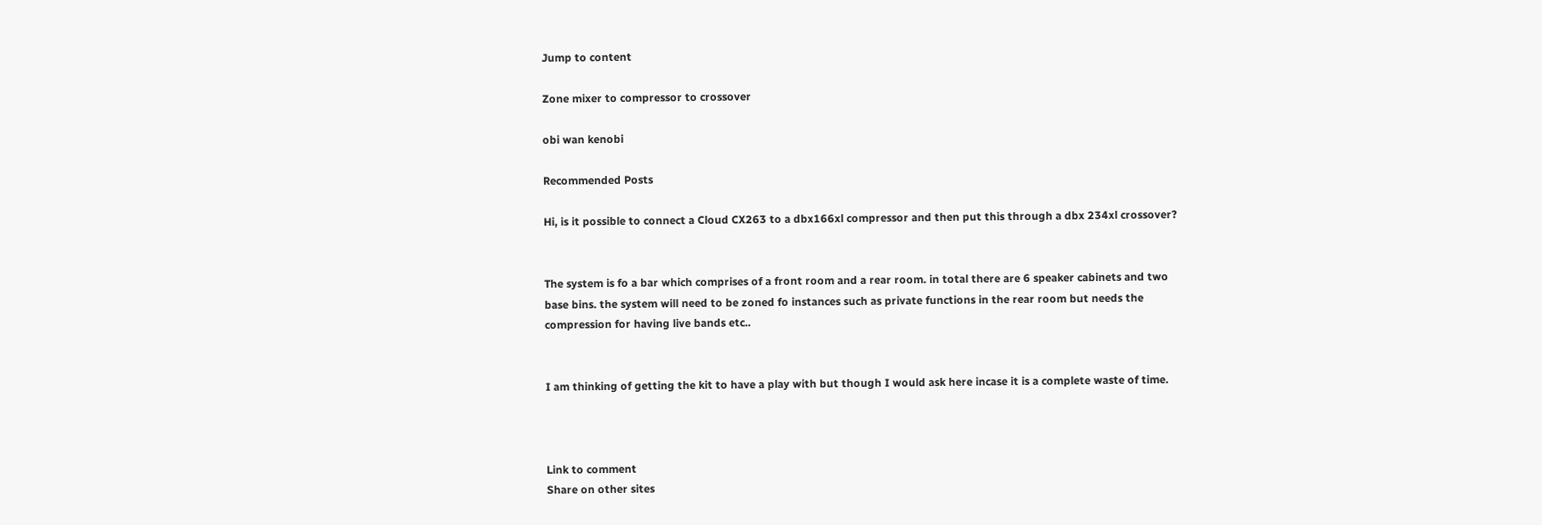Jump to content

Zone mixer to compressor to crossover

obi wan kenobi

Recommended Posts

Hi, is it possible to connect a Cloud CX263 to a dbx166xl compressor and then put this through a dbx 234xl crossover?


The system is fo a bar which comprises of a front room and a rear room. in total there are 6 speaker cabinets and two base bins. the system will need to be zoned fo instances such as private functions in the rear room but needs the compression for having live bands etc..


I am thinking of getting the kit to have a play with but though I would ask here incase it is a complete waste of time.



Link to comment
Share on other sites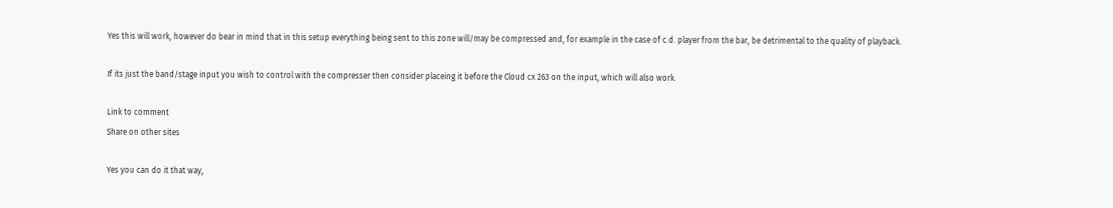Yes this will work, however do bear in mind that in this setup everything being sent to this zone will/may be compressed and, for example in the case of c.d. player from the bar, be detrimental to the quality of playback.

If its just the band/stage input you wish to control with the compresser then consider placeing it before the Cloud cx 263 on the input, which will also work.

Link to comment
Share on other sites

Yes you can do it that way,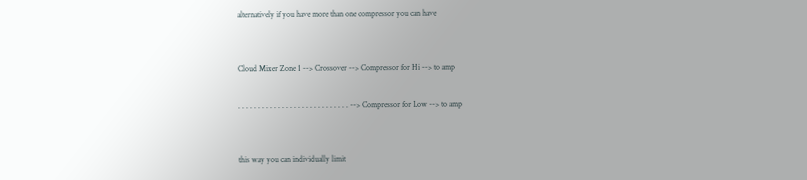alternatively if you have more than one compressor you can have


Cloud Mixer Zone 1 --> Crossover --> Compressor for Hi --> to amp

. . . . . . . . . . . . . . . . . . . . . . . . . . . . --> Compressor for Low --> to amp


this way you can individually limit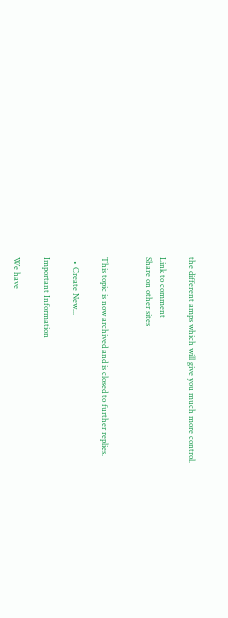the different amps which will give you much more control.

Link to comment
Share on other sites


This topic is now archived and is closed to further replies.

  • Create New...

Important Information

We have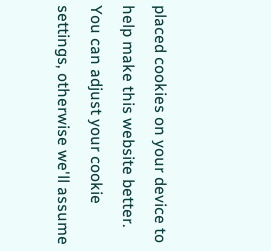placed cookies on your device to help make this website better. You can adjust your cookie settings, otherwise we'll assume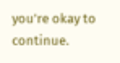you're okay to continue.